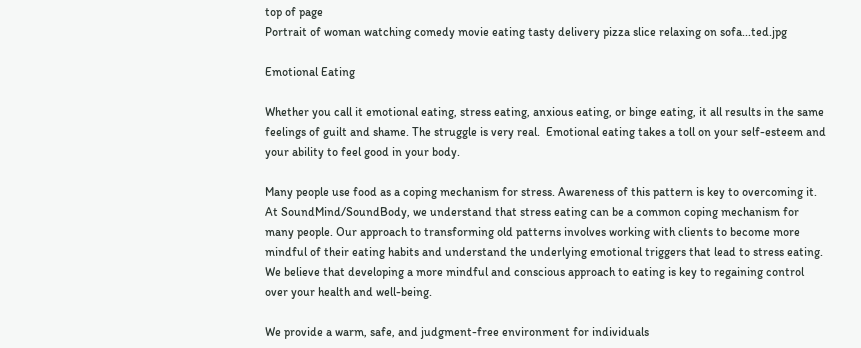top of page
Portrait of woman watching comedy movie eating tasty delivery pizza slice relaxing on sofa...ted.jpg

Emotional Eating

Whether you call it emotional eating, stress eating, anxious eating, or binge eating, it all results in the same feelings of guilt and shame. The struggle is very real.  Emotional eating takes a toll on your self-esteem and your ability to feel good in your body.

Many people use food as a coping mechanism for stress. Awareness of this pattern is key to overcoming it. At SoundMind/SoundBody, we understand that stress eating can be a common coping mechanism for many people. Our approach to transforming old patterns involves working with clients to become more mindful of their eating habits and understand the underlying emotional triggers that lead to stress eating. We believe that developing a more mindful and conscious approach to eating is key to regaining control over your health and well-being.

We provide a warm, safe, and judgment-free environment for individuals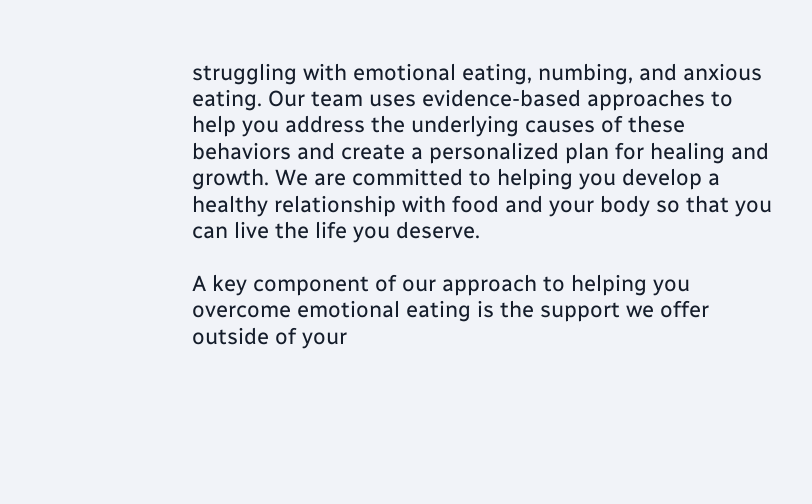struggling with emotional eating, numbing, and anxious eating. Our team uses evidence-based approaches to help you address the underlying causes of these behaviors and create a personalized plan for healing and growth. We are committed to helping you develop a healthy relationship with food and your body so that you can live the life you deserve.

A key component of our approach to helping you overcome emotional eating is the support we offer outside of your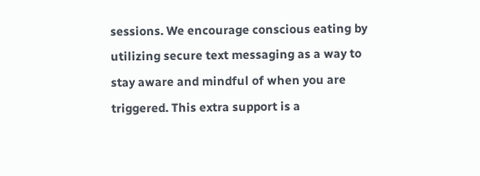sessions. We encourage conscious eating by utilizing secure text messaging as a way to stay aware and mindful of when you are triggered. This extra support is a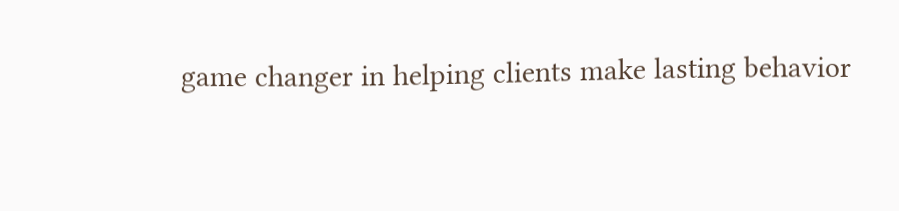game changer in helping clients make lasting behavior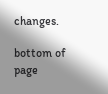changes.

bottom of page